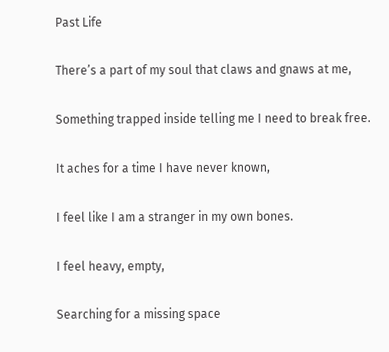Past Life

There’s a part of my soul that claws and gnaws at me,

Something trapped inside telling me I need to break free.

It aches for a time I have never known,

I feel like I am a stranger in my own bones.

I feel heavy, empty,

Searching for a missing space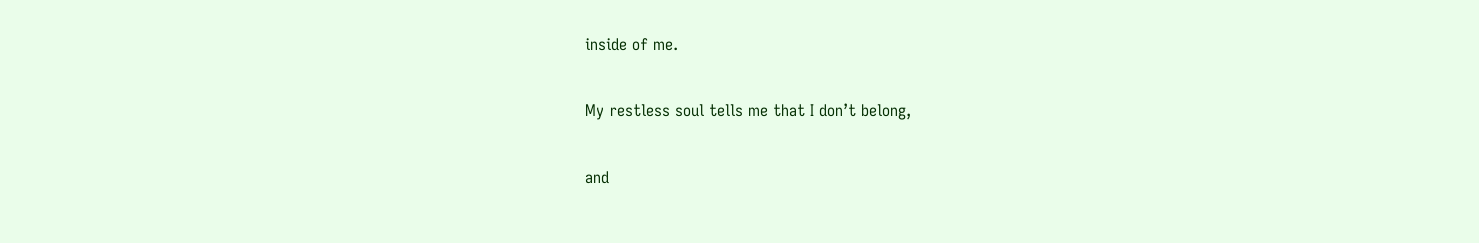inside of me.

My restless soul tells me that I don’t belong,

and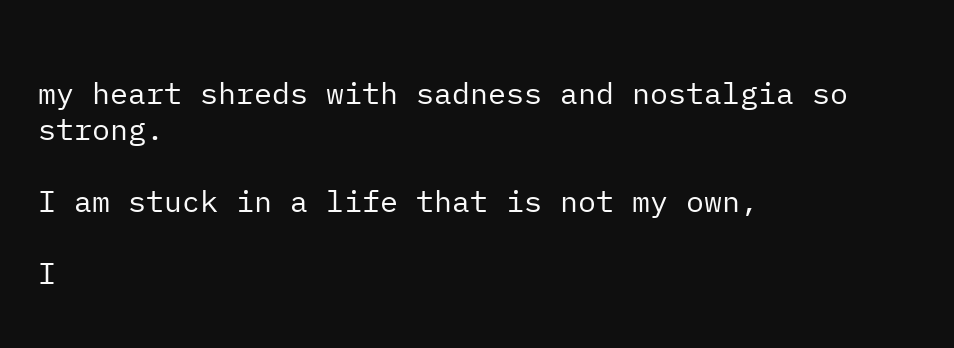my heart shreds with sadness and nostalgia so strong.

I am stuck in a life that is not my own,

I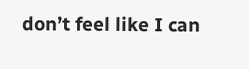don’t feel like I can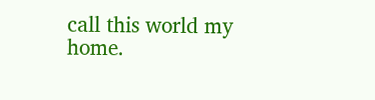call this world my home.